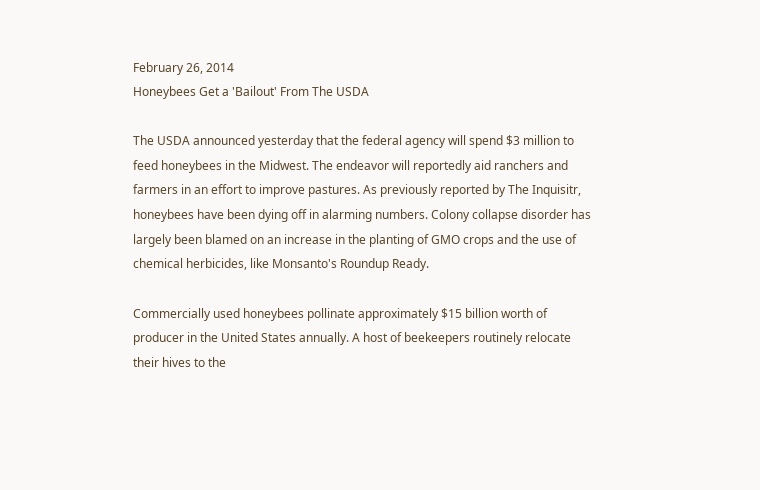February 26, 2014
Honeybees Get a 'Bailout' From The USDA

The USDA announced yesterday that the federal agency will spend $3 million to feed honeybees in the Midwest. The endeavor will reportedly aid ranchers and farmers in an effort to improve pastures. As previously reported by The Inquisitr, honeybees have been dying off in alarming numbers. Colony collapse disorder has largely been blamed on an increase in the planting of GMO crops and the use of chemical herbicides, like Monsanto's Roundup Ready.

Commercially used honeybees pollinate approximately $15 billion worth of producer in the United States annually. A host of beekeepers routinely relocate their hives to the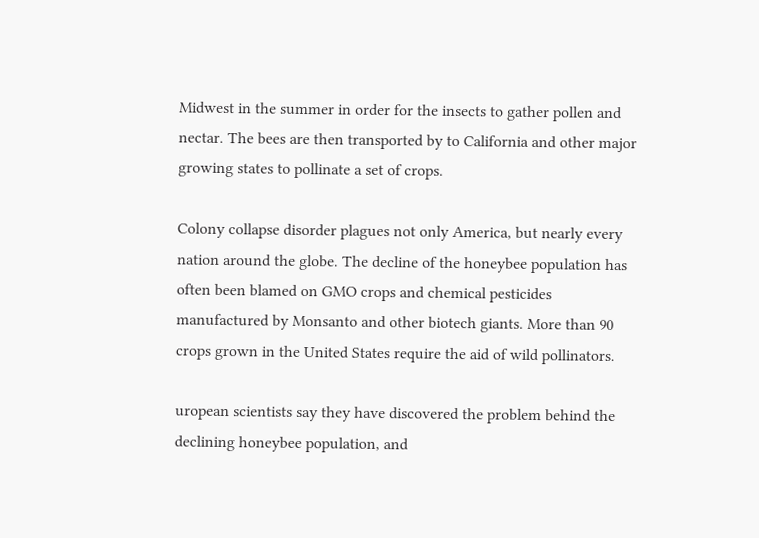Midwest in the summer in order for the insects to gather pollen and nectar. The bees are then transported by to California and other major growing states to pollinate a set of crops.

Colony collapse disorder plagues not only America, but nearly every nation around the globe. The decline of the honeybee population has often been blamed on GMO crops and chemical pesticides manufactured by Monsanto and other biotech giants. More than 90 crops grown in the United States require the aid of wild pollinators.

uropean scientists say they have discovered the problem behind the declining honeybee population, and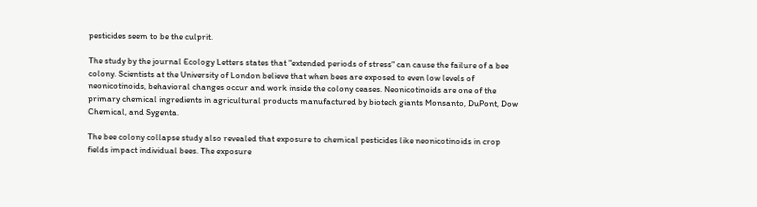pesticides seem to be the culprit.

The study by the journal Ecology Letters states that "extended periods of stress" can cause the failure of a bee colony. Scientists at the University of London believe that when bees are exposed to even low levels of neonicotinoids, behavioral changes occur and work inside the colony ceases. Neonicotinoids are one of the primary chemical ingredients in agricultural products manufactured by biotech giants Monsanto, DuPont, Dow Chemical, and Sygenta.

The bee colony collapse study also revealed that exposure to chemical pesticides like neonicotinoids in crop fields impact individual bees. The exposure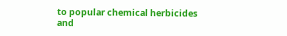to popular chemical herbicides and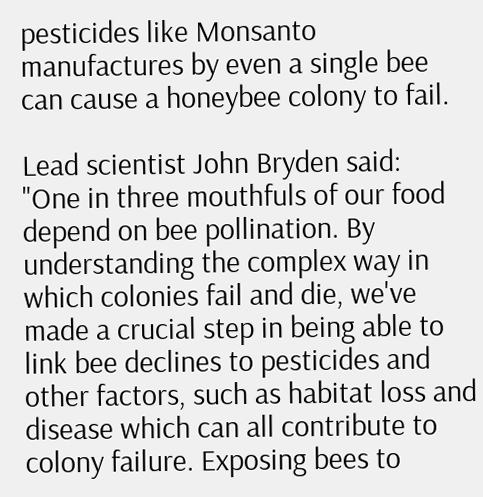pesticides like Monsanto manufactures by even a single bee can cause a honeybee colony to fail.

Lead scientist John Bryden said:
"One in three mouthfuls of our food depend on bee pollination. By understanding the complex way in which colonies fail and die, we've made a crucial step in being able to link bee declines to pesticides and other factors, such as habitat loss and disease which can all contribute to colony failure. Exposing bees to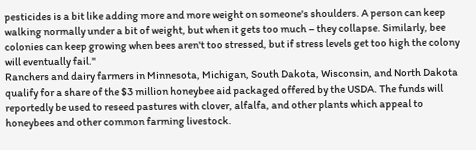pesticides is a bit like adding more and more weight on someone's shoulders. A person can keep walking normally under a bit of weight, but when it gets too much – they collapse. Similarly, bee colonies can keep growing when bees aren't too stressed, but if stress levels get too high the colony will eventually fail."
Ranchers and dairy farmers in Minnesota, Michigan, South Dakota, Wisconsin, and North Dakota qualify for a share of the $3 million honeybee aid packaged offered by the USDA. The funds will reportedly be used to reseed pastures with clover, alfalfa, and other plants which appeal to honeybees and other common farming livestock.